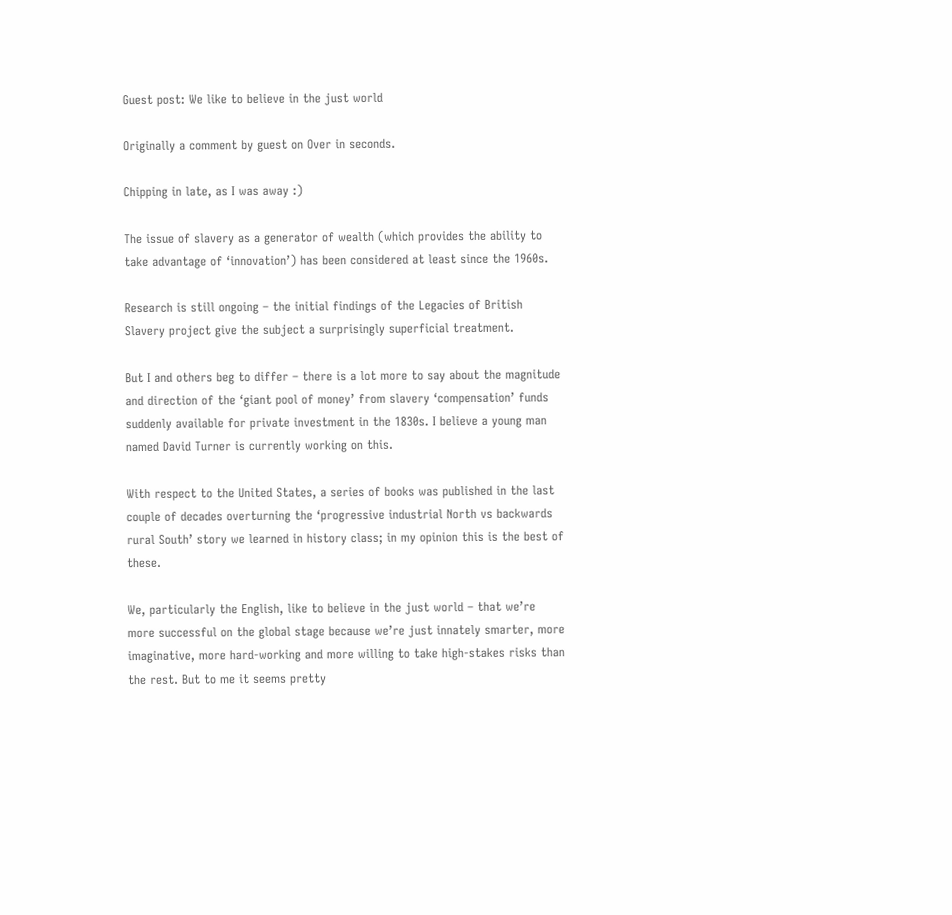Guest post: We like to believe in the just world

Originally a comment by guest on Over in seconds.

Chipping in late, as I was away :)

The issue of slavery as a generator of wealth (which provides the ability to take advantage of ‘innovation’) has been considered at least since the 1960s.

Research is still ongoing – the initial findings of the Legacies of British Slavery project give the subject a surprisingly superficial treatment.

But I and others beg to differ – there is a lot more to say about the magnitude and direction of the ‘giant pool of money’ from slavery ‘compensation’ funds suddenly available for private investment in the 1830s. I believe a young man named David Turner is currently working on this.

With respect to the United States, a series of books was published in the last couple of decades overturning the ‘progressive industrial North vs backwards rural South’ story we learned in history class; in my opinion this is the best of these.

We, particularly the English, like to believe in the just world – that we’re more successful on the global stage because we’re just innately smarter, more imaginative, more hard-working and more willing to take high-stakes risks than the rest. But to me it seems pretty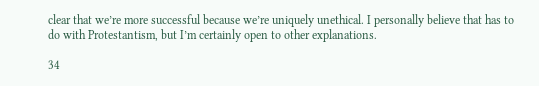clear that we’re more successful because we’re uniquely unethical. I personally believe that has to do with Protestantism, but I’m certainly open to other explanations.

34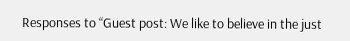Responses to “Guest post: We like to believe in the just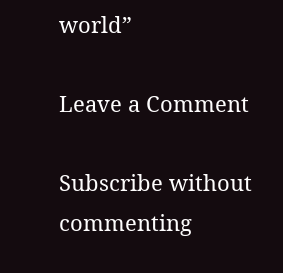world”

Leave a Comment

Subscribe without commenting